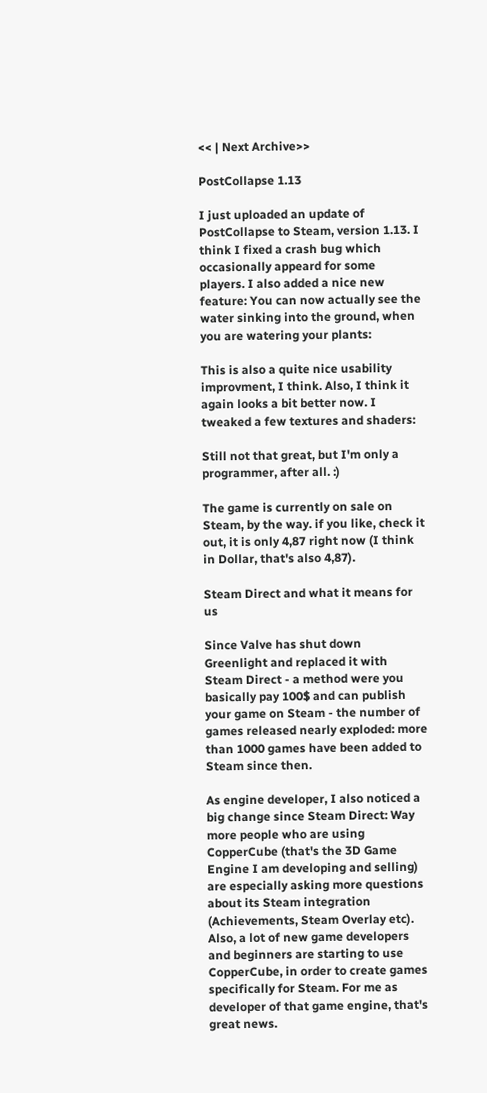<< | Next Archive>>

PostCollapse 1.13

I just uploaded an update of PostCollapse to Steam, version 1.13. I think I fixed a crash bug which occasionally appeard for some players. I also added a nice new feature: You can now actually see the water sinking into the ground, when you are watering your plants:

This is also a quite nice usability improvment, I think. Also, I think it again looks a bit better now. I tweaked a few textures and shaders:

Still not that great, but I'm only a programmer, after all. :)

The game is currently on sale on Steam, by the way. if you like, check it out, it is only 4,87 right now (I think in Dollar, that's also 4,87).

Steam Direct and what it means for us

Since Valve has shut down Greenlight and replaced it with Steam Direct - a method were you basically pay 100$ and can publish your game on Steam - the number of games released nearly exploded: more than 1000 games have been added to Steam since then.

As engine developer, I also noticed a big change since Steam Direct: Way more people who are using CopperCube (that's the 3D Game Engine I am developing and selling) are especially asking more questions about its Steam integration (Achievements, Steam Overlay etc). Also, a lot of new game developers and beginners are starting to use CopperCube, in order to create games specifically for Steam. For me as developer of that game engine, that's great news.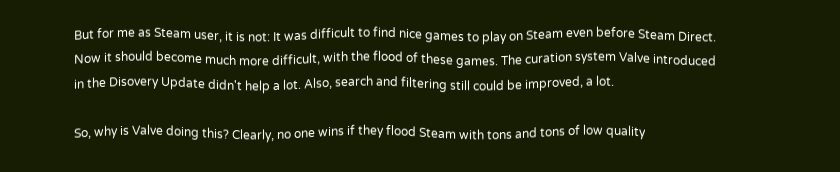But for me as Steam user, it is not: It was difficult to find nice games to play on Steam even before Steam Direct. Now it should become much more difficult, with the flood of these games. The curation system Valve introduced in the Disovery Update didn't help a lot. Also, search and filtering still could be improved, a lot.

So, why is Valve doing this? Clearly, no one wins if they flood Steam with tons and tons of low quality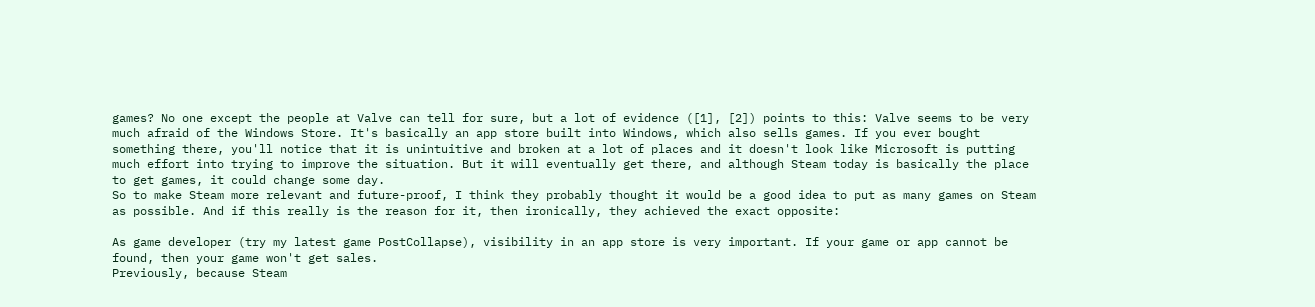games? No one except the people at Valve can tell for sure, but a lot of evidence ([1], [2]) points to this: Valve seems to be very much afraid of the Windows Store. It's basically an app store built into Windows, which also sells games. If you ever bought something there, you'll notice that it is unintuitive and broken at a lot of places and it doesn't look like Microsoft is putting much effort into trying to improve the situation. But it will eventually get there, and although Steam today is basically the place to get games, it could change some day.
So to make Steam more relevant and future-proof, I think they probably thought it would be a good idea to put as many games on Steam as possible. And if this really is the reason for it, then ironically, they achieved the exact opposite:

As game developer (try my latest game PostCollapse), visibility in an app store is very important. If your game or app cannot be found, then your game won't get sales.
Previously, because Steam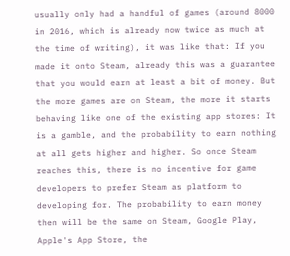usually only had a handful of games (around 8000 in 2016, which is already now twice as much at the time of writing), it was like that: If you made it onto Steam, already this was a guarantee that you would earn at least a bit of money. But the more games are on Steam, the more it starts behaving like one of the existing app stores: It is a gamble, and the probability to earn nothing at all gets higher and higher. So once Steam reaches this, there is no incentive for game developers to prefer Steam as platform to developing for. The probability to earn money then will be the same on Steam, Google Play, Apple's App Store, the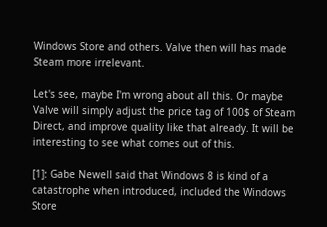Windows Store and others. Valve then will has made Steam more irrelevant.

Let's see, maybe I'm wrong about all this. Or maybe Valve will simply adjust the price tag of 100$ of Steam Direct, and improve quality like that already. It will be interesting to see what comes out of this.

[1]: Gabe Newell said that Windows 8 is kind of a catastrophe when introduced, included the Windows Store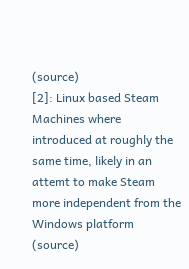(source)
[2]: Linux based Steam Machines where introduced at roughly the same time, likely in an attemt to make Steam more independent from the Windows platform (source)